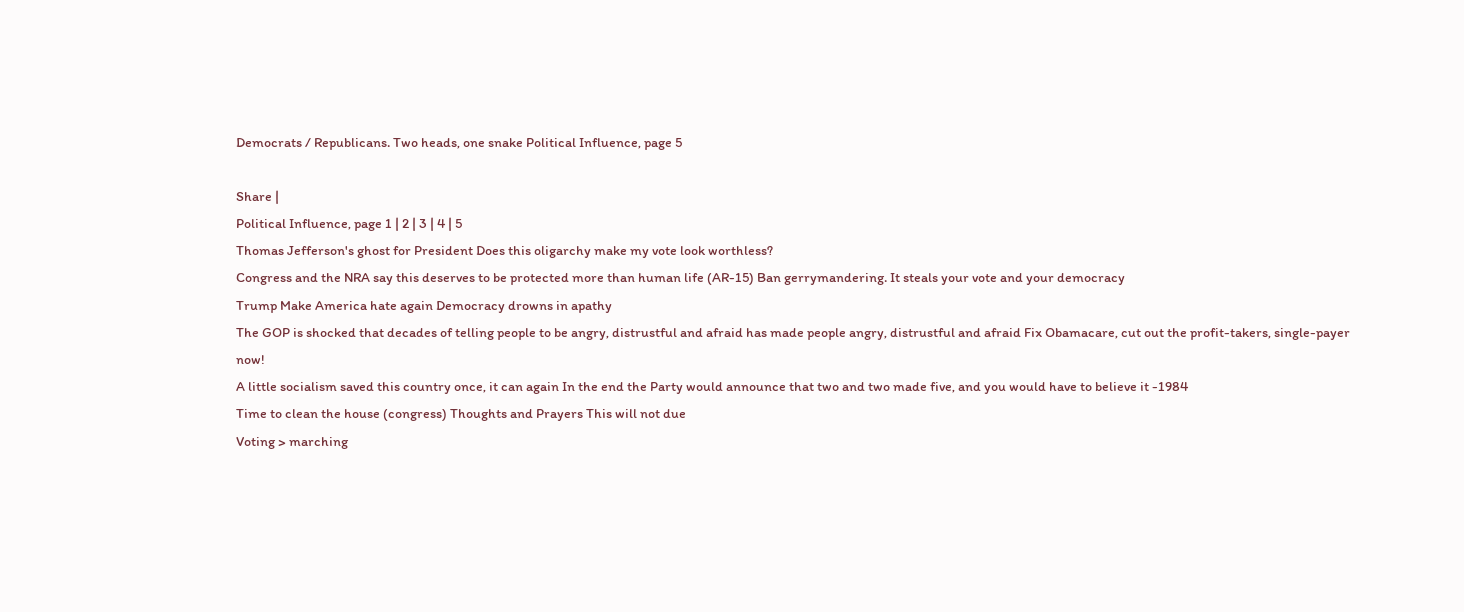Democrats / Republicans. Two heads, one snake Political Influence, page 5

Share |
Political Influence, page 1 | 2 | 3 | 4 | 5
Thomas Jefferson's ghost for President Does this oligarchy make my vote look worthless?
Congress and the NRA say this deserves to be protected more than human life (AR-15) Ban gerrymandering. It steals your vote and your democracy
Trump Make America hate again Democracy drowns in apathy
The GOP is shocked that decades of telling people to be angry, distrustful and afraid has made people angry, distrustful and afraid Fix Obamacare, cut out the profit-takers, single-payer now!
A little socialism saved this country once, it can again In the end the Party would announce that two and two made five, and you would have to believe it -1984
Time to clean the house (congress) Thoughts and Prayers This will not due
Voting > marching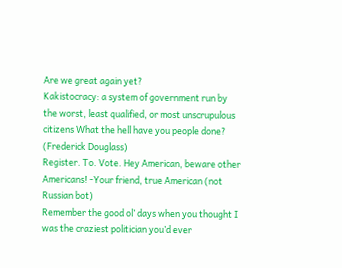Are we great again yet?
Kakistocracy: a system of government run by the worst, least qualified, or most unscrupulous citizens What the hell have you people done? (Frederick Douglass)
Register. To. Vote. Hey American, beware other Americans! -Your friend, true American (not Russian bot)
Remember the good ol’ days when you thought I was the craziest politician you’d ever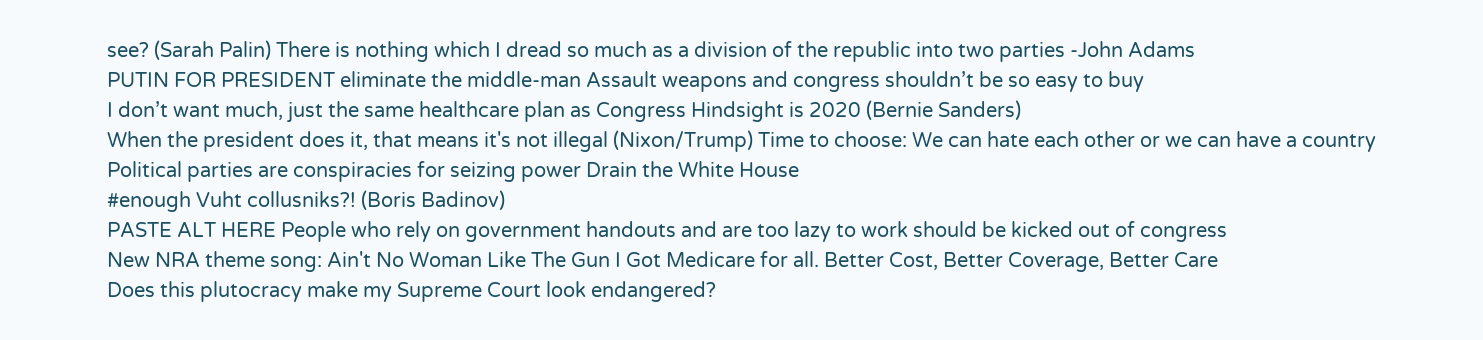see? (Sarah Palin) There is nothing which I dread so much as a division of the republic into two parties -John Adams
PUTIN FOR PRESIDENT eliminate the middle-man Assault weapons and congress shouldn’t be so easy to buy
I don’t want much, just the same healthcare plan as Congress Hindsight is 2020 (Bernie Sanders)
When the president does it, that means it's not illegal (Nixon/Trump) Time to choose: We can hate each other or we can have a country
Political parties are conspiracies for seizing power Drain the White House
#enough Vuht collusniks?! (Boris Badinov)
PASTE ALT HERE People who rely on government handouts and are too lazy to work should be kicked out of congress
New NRA theme song: Ain't No Woman Like The Gun I Got Medicare for all. Better Cost, Better Coverage, Better Care
Does this plutocracy make my Supreme Court look endangered?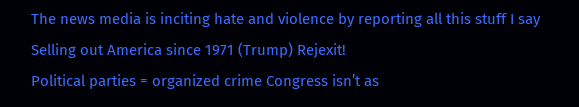The news media is inciting hate and violence by reporting all this stuff I say
Selling out America since 1971 (Trump) Rejexit!
Political parties = organized crime Congress isn’t as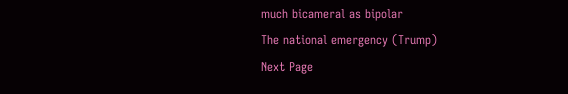much bicameral as bipolar
The national emergency (Trump)
Next Page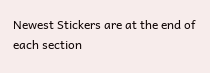Newest Stickers are at the end of each section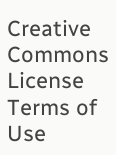Creative Commons License  Terms of Use